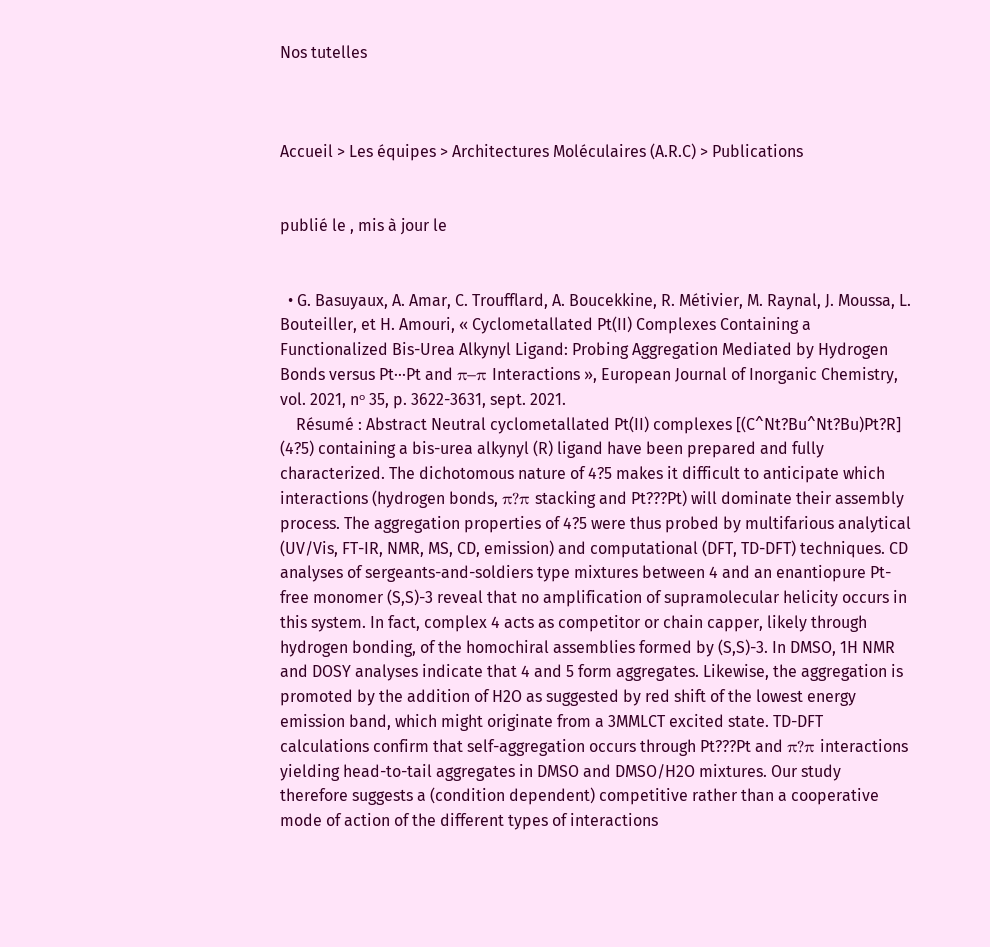Nos tutelles



Accueil > Les équipes > Architectures Moléculaires (A.R.C) > Publications


publié le , mis à jour le


  • G. Basuyaux, A. Amar, C. Troufflard, A. Boucekkine, R. Métivier, M. Raynal, J. Moussa, L. Bouteiller, et H. Amouri, « Cyclometallated Pt(II) Complexes Containing a Functionalized Bis-Urea Alkynyl Ligand: Probing Aggregation Mediated by Hydrogen Bonds versus Pt⋅⋅⋅Pt and π−π Interactions », European Journal of Inorganic Chemistry, vol. 2021, nᵒ 35, p. 3622-3631, sept. 2021.
    Résumé : Abstract Neutral cyclometallated Pt(II) complexes [(C^Nt?Bu^Nt?Bu)Pt?R] (4?5) containing a bis-urea alkynyl (R) ligand have been prepared and fully characterized. The dichotomous nature of 4?5 makes it difficult to anticipate which interactions (hydrogen bonds, π?π stacking and Pt???Pt) will dominate their assembly process. The aggregation properties of 4?5 were thus probed by multifarious analytical (UV/Vis, FT-IR, NMR, MS, CD, emission) and computational (DFT, TD-DFT) techniques. CD analyses of sergeants-and-soldiers type mixtures between 4 and an enantiopure Pt-free monomer (S,S)-3 reveal that no amplification of supramolecular helicity occurs in this system. In fact, complex 4 acts as competitor or chain capper, likely through hydrogen bonding, of the homochiral assemblies formed by (S,S)-3. In DMSO, 1H NMR and DOSY analyses indicate that 4 and 5 form aggregates. Likewise, the aggregation is promoted by the addition of H2O as suggested by red shift of the lowest energy emission band, which might originate from a 3MMLCT excited state. TD-DFT calculations confirm that self-aggregation occurs through Pt???Pt and π?π interactions yielding head-to-tail aggregates in DMSO and DMSO/H2O mixtures. Our study therefore suggests a (condition dependent) competitive rather than a cooperative mode of action of the different types of interactions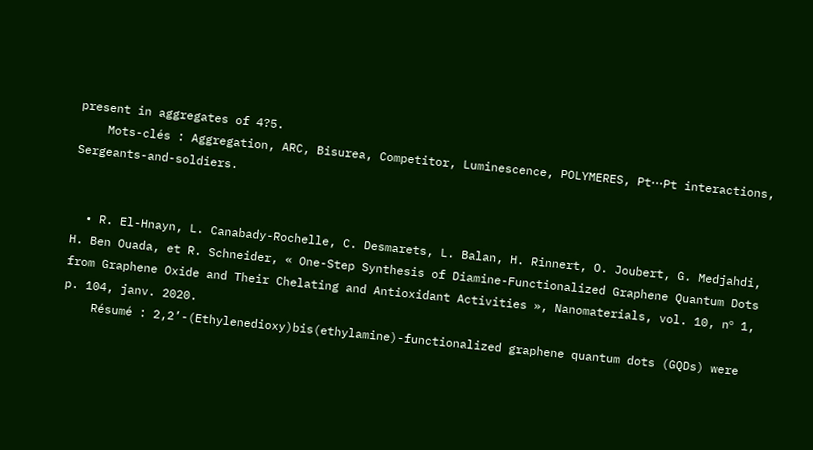present in aggregates of 4?5.
    Mots-clés : Aggregation, ARC, Bisurea, Competitor, Luminescence, POLYMERES, Pt⋅⋅⋅Pt interactions, Sergeants-and-soldiers.


  • R. El-Hnayn, L. Canabady-Rochelle, C. Desmarets, L. Balan, H. Rinnert, O. Joubert, G. Medjahdi, H. Ben Ouada, et R. Schneider, « One-Step Synthesis of Diamine-Functionalized Graphene Quantum Dots from Graphene Oxide and Their Chelating and Antioxidant Activities », Nanomaterials, vol. 10, nᵒ 1, p. 104, janv. 2020.
    Résumé : 2,2’-(Ethylenedioxy)bis(ethylamine)-functionalized graphene quantum dots (GQDs) were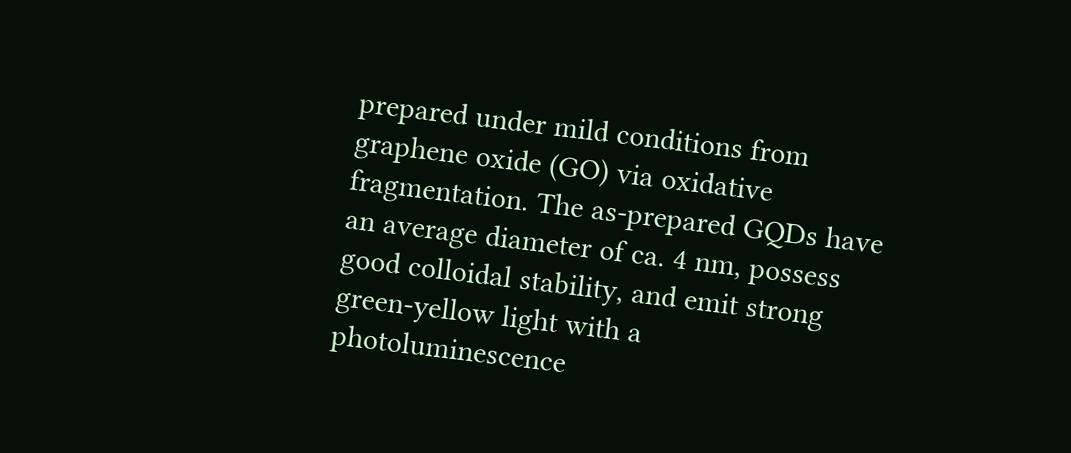prepared under mild conditions from graphene oxide (GO) via oxidative fragmentation. The as-prepared GQDs have an average diameter of ca. 4 nm, possess good colloidal stability, and emit strong green-yellow light with a photoluminescence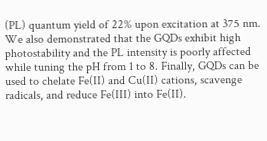(PL) quantum yield of 22% upon excitation at 375 nm. We also demonstrated that the GQDs exhibit high photostability and the PL intensity is poorly affected while tuning the pH from 1 to 8. Finally, GQDs can be used to chelate Fe(II) and Cu(II) cations, scavenge radicals, and reduce Fe(III) into Fe(II).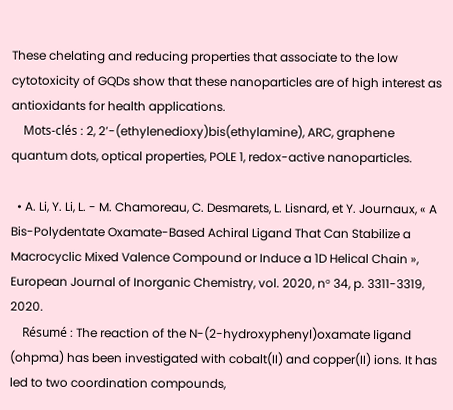These chelating and reducing properties that associate to the low cytotoxicity of GQDs show that these nanoparticles are of high interest as antioxidants for health applications.
    Mots-clés : 2, 2’-(ethylenedioxy)bis(ethylamine), ARC, graphene quantum dots, optical properties, POLE 1, redox-active nanoparticles.

  • A. Li, Y. Li, L. - M. Chamoreau, C. Desmarets, L. Lisnard, et Y. Journaux, « A Bis-Polydentate Oxamate-Based Achiral Ligand That Can Stabilize a Macrocyclic Mixed Valence Compound or Induce a 1D Helical Chain », European Journal of Inorganic Chemistry, vol. 2020, nᵒ 34, p. 3311-3319, 2020.
    Résumé : The reaction of the N-(2-hydroxyphenyl)oxamate ligand (ohpma) has been investigated with cobalt(II) and copper(II) ions. It has led to two coordination compounds,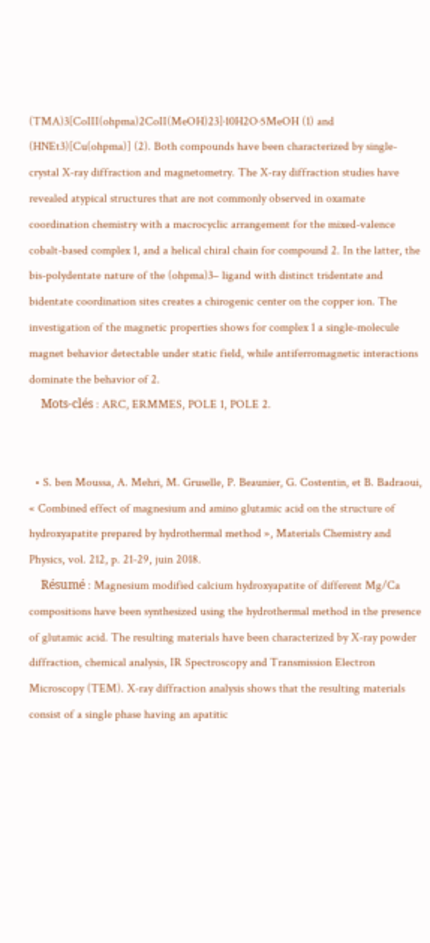(TMA)3[CoIII(ohpma)2CoII(MeOH)23]·10H2O·5MeOH (1) and (HNEt3)[Cu(ohpma)] (2). Both compounds have been characterized by single-crystal X-ray diffraction and magnetometry. The X-ray diffraction studies have revealed atypical structures that are not commonly observed in oxamate coordination chemistry with a macrocyclic arrangement for the mixed-valence cobalt-based complex 1, and a helical chiral chain for compound 2. In the latter, the bis-polydentate nature of the (ohpma)3– ligand with distinct tridentate and bidentate coordination sites creates a chirogenic center on the copper ion. The investigation of the magnetic properties shows for complex 1 a single-molecule magnet behavior detectable under static field, while antiferromagnetic interactions dominate the behavior of 2.
    Mots-clés : ARC, ERMMES, POLE 1, POLE 2.


  • S. ben Moussa, A. Mehri, M. Gruselle, P. Beaunier, G. Costentin, et B. Badraoui, « Combined effect of magnesium and amino glutamic acid on the structure of hydroxyapatite prepared by hydrothermal method », Materials Chemistry and Physics, vol. 212, p. 21-29, juin 2018.
    Résumé : Magnesium modified calcium hydroxyapatite of different Mg/Ca compositions have been synthesized using the hydrothermal method in the presence of glutamic acid. The resulting materials have been characterized by X-ray powder diffraction, chemical analysis, IR Spectroscopy and Transmission Electron Microscopy (TEM). X-ray diffraction analysis shows that the resulting materials consist of a single phase having an apatitic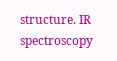structure. IR spectroscopy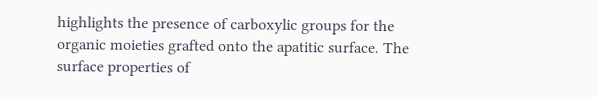highlights the presence of carboxylic groups for the organic moieties grafted onto the apatitic surface. The surface properties of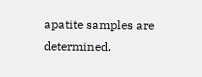apatite samples are determined.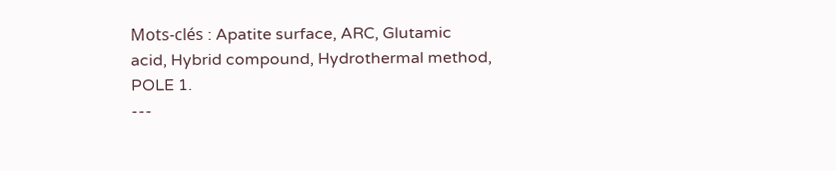Mots-clés : Apatite surface, ARC, Glutamic acid, Hybrid compound, Hydrothermal method, POLE 1.
---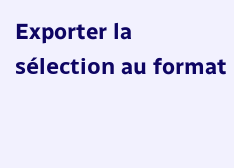Exporter la sélection au format